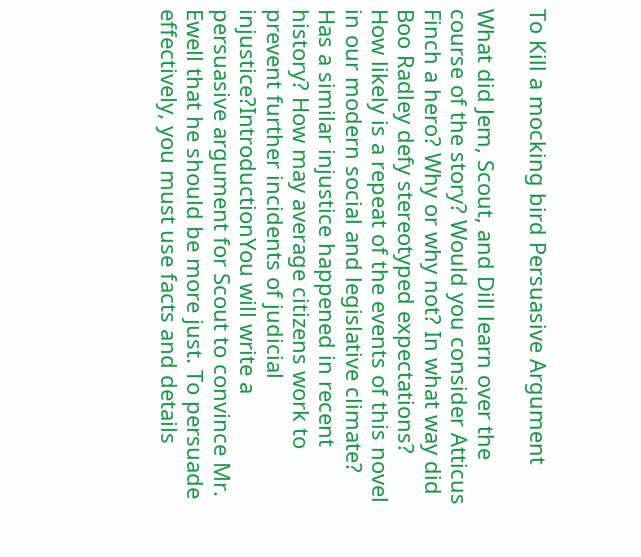To Kill a mocking bird Persuasive Argument

What did Jem, Scout, and Dill learn over the course of the story? Would you consider Atticus Finch a hero? Why or why not? In what way did Boo Radley defy stereotyped expectations? How likely is a repeat of the events of this novel in our modern social and legislative climate? Has a similar injustice happened in recent history? How may average citizens work to prevent further incidents of judicial injustice?IntroductionYou will write a persuasive argument for Scout to convince Mr. Ewell that he should be more just. To persuade effectively, you must use facts and details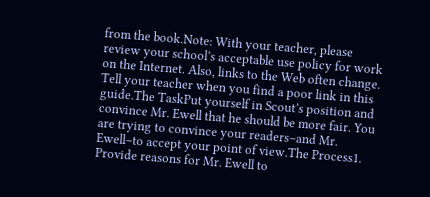from the book.Note: With your teacher, please review your school’s acceptable use policy for work on the Internet. Also, links to the Web often change. Tell your teacher when you find a poor link in this guide.The TaskPut yourself in Scout’s position and convince Mr. Ewell that he should be more fair. You are trying to convince your readers–and Mr. Ewell–to accept your point of view.The Process1. Provide reasons for Mr. Ewell to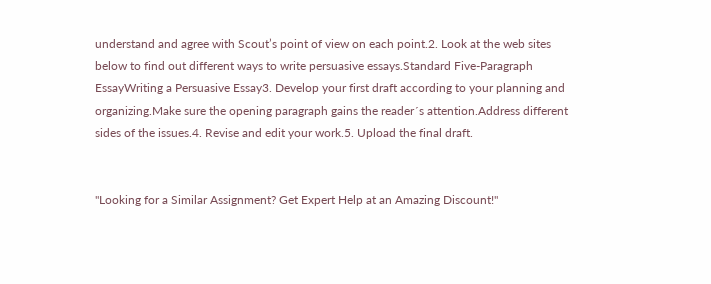understand and agree with Scout’s point of view on each point.2. Look at the web sites below to find out different ways to write persuasive essays.Standard Five-Paragraph EssayWriting a Persuasive Essay3. Develop your first draft according to your planning and organizing.Make sure the opening paragraph gains the reader´s attention.Address different sides of the issues.4. Revise and edit your work.5. Upload the final draft.


"Looking for a Similar Assignment? Get Expert Help at an Amazing Discount!"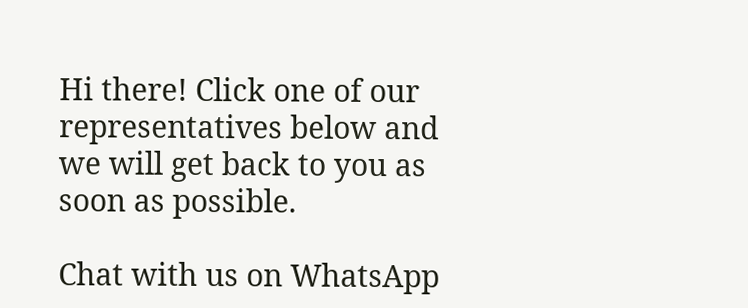Hi there! Click one of our representatives below and we will get back to you as soon as possible.

Chat with us on WhatsApp